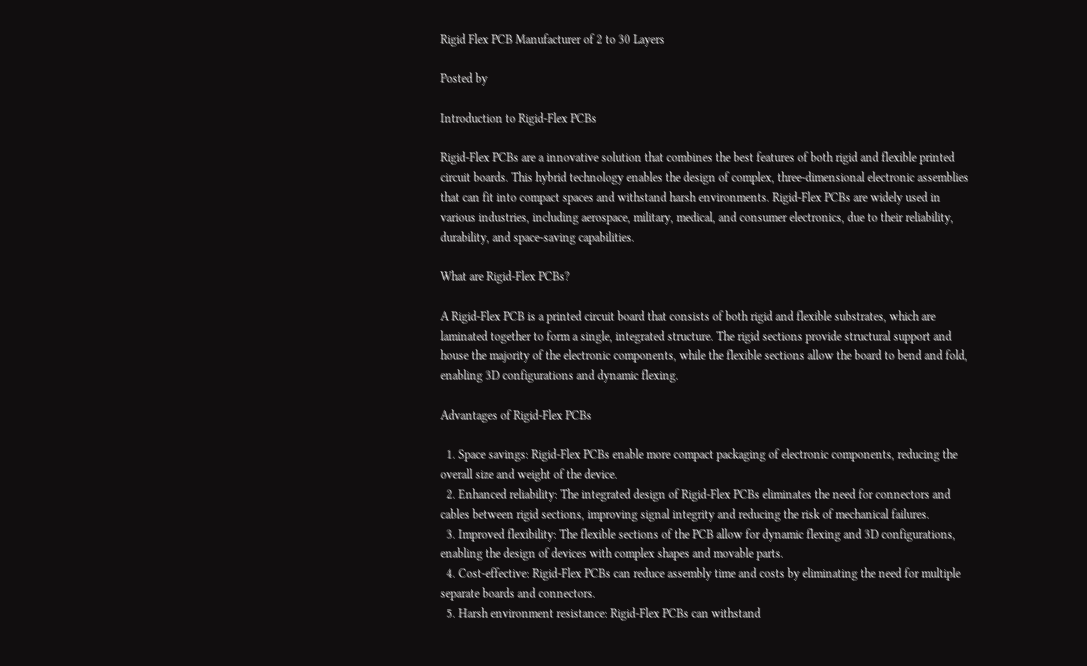Rigid Flex PCB Manufacturer of 2 to 30 Layers

Posted by

Introduction to Rigid-Flex PCBs

Rigid-Flex PCBs are a innovative solution that combines the best features of both rigid and flexible printed circuit boards. This hybrid technology enables the design of complex, three-dimensional electronic assemblies that can fit into compact spaces and withstand harsh environments. Rigid-Flex PCBs are widely used in various industries, including aerospace, military, medical, and consumer electronics, due to their reliability, durability, and space-saving capabilities.

What are Rigid-Flex PCBs?

A Rigid-Flex PCB is a printed circuit board that consists of both rigid and flexible substrates, which are laminated together to form a single, integrated structure. The rigid sections provide structural support and house the majority of the electronic components, while the flexible sections allow the board to bend and fold, enabling 3D configurations and dynamic flexing.

Advantages of Rigid-Flex PCBs

  1. Space savings: Rigid-Flex PCBs enable more compact packaging of electronic components, reducing the overall size and weight of the device.
  2. Enhanced reliability: The integrated design of Rigid-Flex PCBs eliminates the need for connectors and cables between rigid sections, improving signal integrity and reducing the risk of mechanical failures.
  3. Improved flexibility: The flexible sections of the PCB allow for dynamic flexing and 3D configurations, enabling the design of devices with complex shapes and movable parts.
  4. Cost-effective: Rigid-Flex PCBs can reduce assembly time and costs by eliminating the need for multiple separate boards and connectors.
  5. Harsh environment resistance: Rigid-Flex PCBs can withstand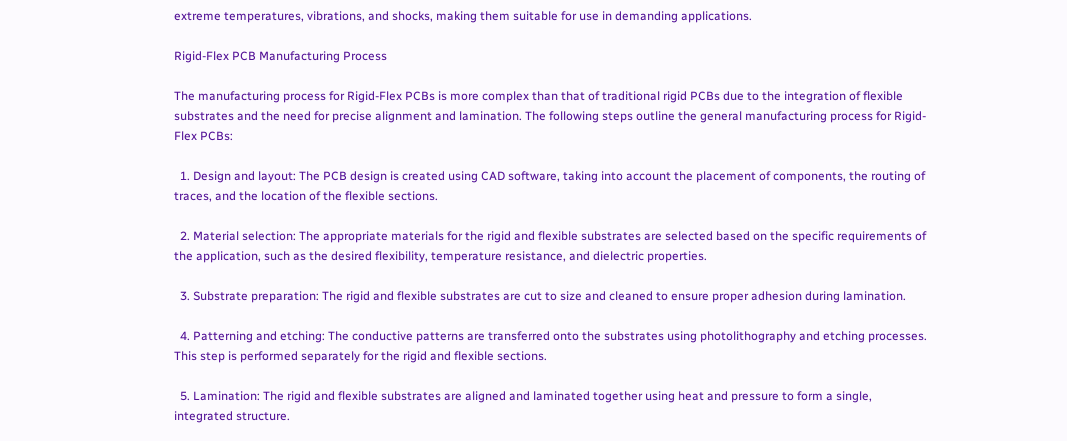extreme temperatures, vibrations, and shocks, making them suitable for use in demanding applications.

Rigid-Flex PCB Manufacturing Process

The manufacturing process for Rigid-Flex PCBs is more complex than that of traditional rigid PCBs due to the integration of flexible substrates and the need for precise alignment and lamination. The following steps outline the general manufacturing process for Rigid-Flex PCBs:

  1. Design and layout: The PCB design is created using CAD software, taking into account the placement of components, the routing of traces, and the location of the flexible sections.

  2. Material selection: The appropriate materials for the rigid and flexible substrates are selected based on the specific requirements of the application, such as the desired flexibility, temperature resistance, and dielectric properties.

  3. Substrate preparation: The rigid and flexible substrates are cut to size and cleaned to ensure proper adhesion during lamination.

  4. Patterning and etching: The conductive patterns are transferred onto the substrates using photolithography and etching processes. This step is performed separately for the rigid and flexible sections.

  5. Lamination: The rigid and flexible substrates are aligned and laminated together using heat and pressure to form a single, integrated structure.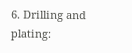6. Drilling and plating: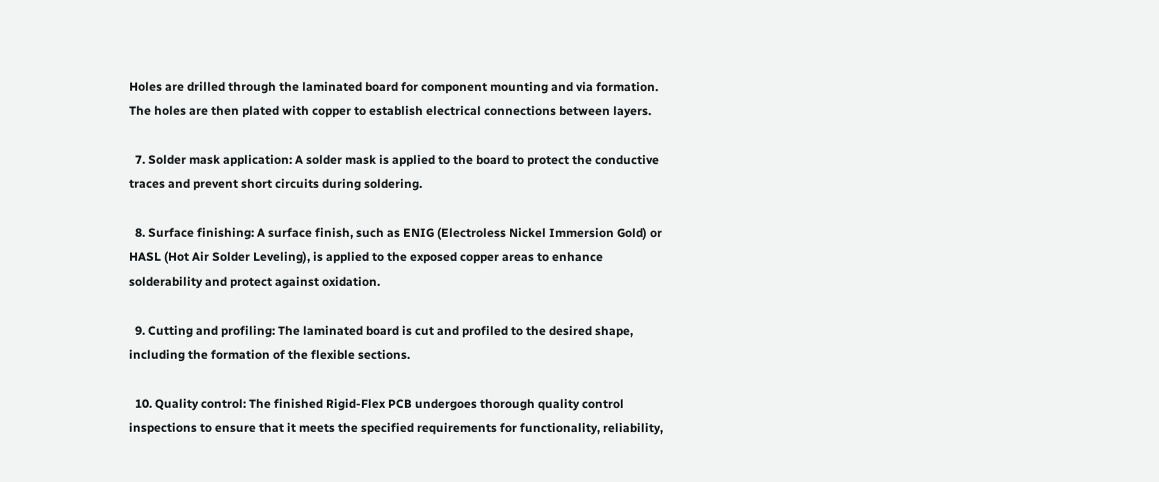Holes are drilled through the laminated board for component mounting and via formation. The holes are then plated with copper to establish electrical connections between layers.

  7. Solder mask application: A solder mask is applied to the board to protect the conductive traces and prevent short circuits during soldering.

  8. Surface finishing: A surface finish, such as ENIG (Electroless Nickel Immersion Gold) or HASL (Hot Air Solder Leveling), is applied to the exposed copper areas to enhance solderability and protect against oxidation.

  9. Cutting and profiling: The laminated board is cut and profiled to the desired shape, including the formation of the flexible sections.

  10. Quality control: The finished Rigid-Flex PCB undergoes thorough quality control inspections to ensure that it meets the specified requirements for functionality, reliability,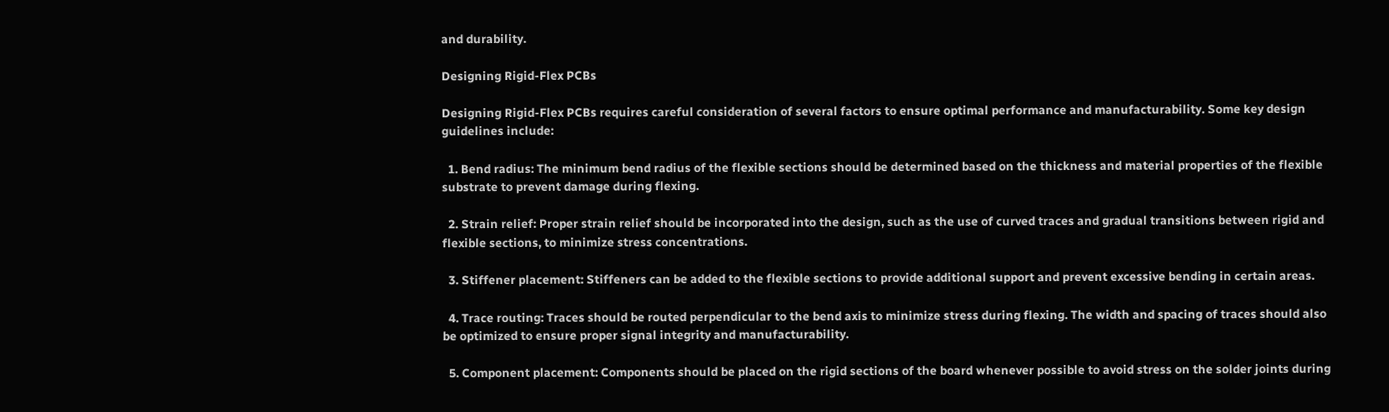and durability.

Designing Rigid-Flex PCBs

Designing Rigid-Flex PCBs requires careful consideration of several factors to ensure optimal performance and manufacturability. Some key design guidelines include:

  1. Bend radius: The minimum bend radius of the flexible sections should be determined based on the thickness and material properties of the flexible substrate to prevent damage during flexing.

  2. Strain relief: Proper strain relief should be incorporated into the design, such as the use of curved traces and gradual transitions between rigid and flexible sections, to minimize stress concentrations.

  3. Stiffener placement: Stiffeners can be added to the flexible sections to provide additional support and prevent excessive bending in certain areas.

  4. Trace routing: Traces should be routed perpendicular to the bend axis to minimize stress during flexing. The width and spacing of traces should also be optimized to ensure proper signal integrity and manufacturability.

  5. Component placement: Components should be placed on the rigid sections of the board whenever possible to avoid stress on the solder joints during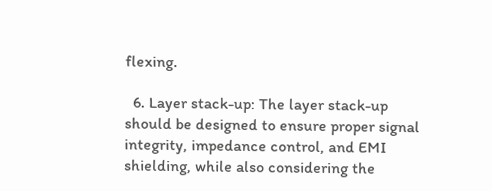flexing.

  6. Layer stack-up: The layer stack-up should be designed to ensure proper signal integrity, impedance control, and EMI shielding, while also considering the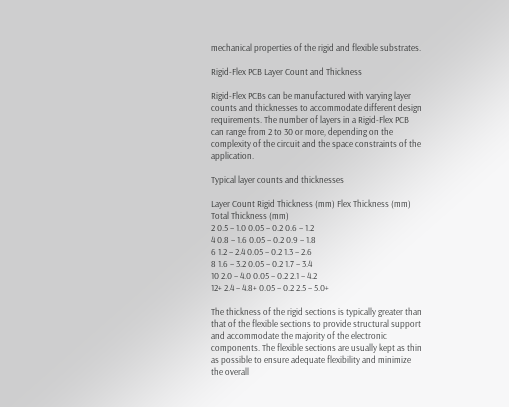mechanical properties of the rigid and flexible substrates.

Rigid-Flex PCB Layer Count and Thickness

Rigid-Flex PCBs can be manufactured with varying layer counts and thicknesses to accommodate different design requirements. The number of layers in a Rigid-Flex PCB can range from 2 to 30 or more, depending on the complexity of the circuit and the space constraints of the application.

Typical layer counts and thicknesses

Layer Count Rigid Thickness (mm) Flex Thickness (mm) Total Thickness (mm)
2 0.5 – 1.0 0.05 – 0.2 0.6 – 1.2
4 0.8 – 1.6 0.05 – 0.2 0.9 – 1.8
6 1.2 – 2.4 0.05 – 0.2 1.3 – 2.6
8 1.6 – 3.2 0.05 – 0.2 1.7 – 3.4
10 2.0 – 4.0 0.05 – 0.2 2.1 – 4.2
12+ 2.4 – 4.8+ 0.05 – 0.2 2.5 – 5.0+

The thickness of the rigid sections is typically greater than that of the flexible sections to provide structural support and accommodate the majority of the electronic components. The flexible sections are usually kept as thin as possible to ensure adequate flexibility and minimize the overall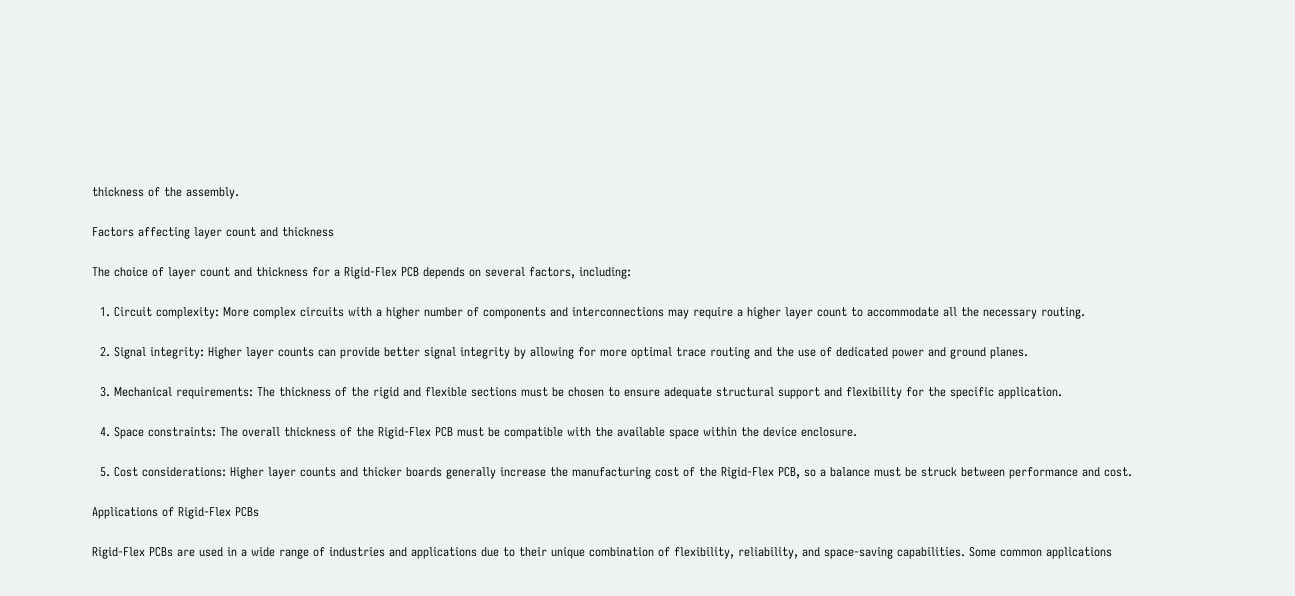thickness of the assembly.

Factors affecting layer count and thickness

The choice of layer count and thickness for a Rigid-Flex PCB depends on several factors, including:

  1. Circuit complexity: More complex circuits with a higher number of components and interconnections may require a higher layer count to accommodate all the necessary routing.

  2. Signal integrity: Higher layer counts can provide better signal integrity by allowing for more optimal trace routing and the use of dedicated power and ground planes.

  3. Mechanical requirements: The thickness of the rigid and flexible sections must be chosen to ensure adequate structural support and flexibility for the specific application.

  4. Space constraints: The overall thickness of the Rigid-Flex PCB must be compatible with the available space within the device enclosure.

  5. Cost considerations: Higher layer counts and thicker boards generally increase the manufacturing cost of the Rigid-Flex PCB, so a balance must be struck between performance and cost.

Applications of Rigid-Flex PCBs

Rigid-Flex PCBs are used in a wide range of industries and applications due to their unique combination of flexibility, reliability, and space-saving capabilities. Some common applications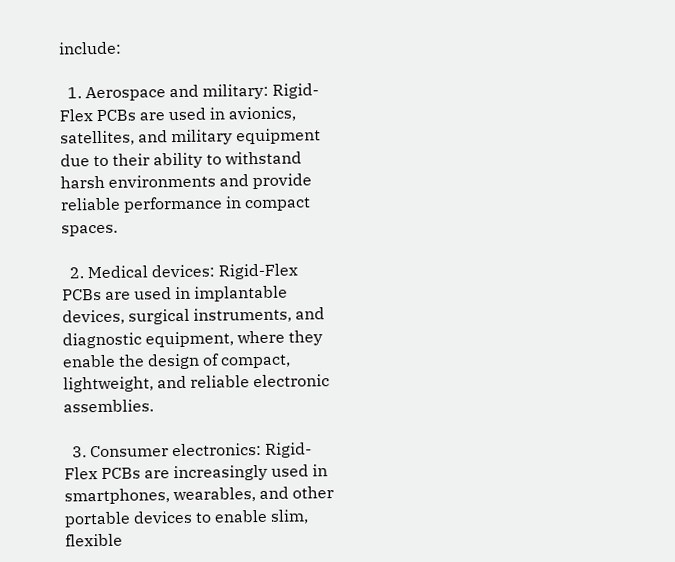include:

  1. Aerospace and military: Rigid-Flex PCBs are used in avionics, satellites, and military equipment due to their ability to withstand harsh environments and provide reliable performance in compact spaces.

  2. Medical devices: Rigid-Flex PCBs are used in implantable devices, surgical instruments, and diagnostic equipment, where they enable the design of compact, lightweight, and reliable electronic assemblies.

  3. Consumer electronics: Rigid-Flex PCBs are increasingly used in smartphones, wearables, and other portable devices to enable slim, flexible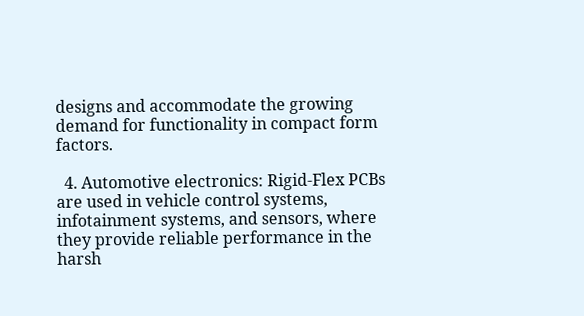designs and accommodate the growing demand for functionality in compact form factors.

  4. Automotive electronics: Rigid-Flex PCBs are used in vehicle control systems, infotainment systems, and sensors, where they provide reliable performance in the harsh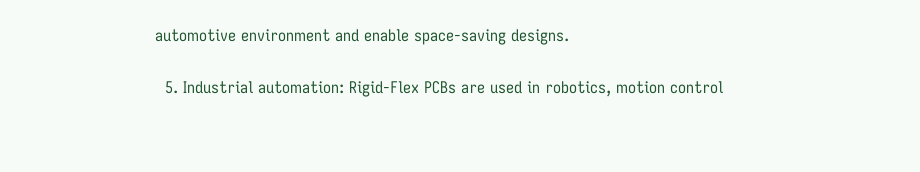automotive environment and enable space-saving designs.

  5. Industrial automation: Rigid-Flex PCBs are used in robotics, motion control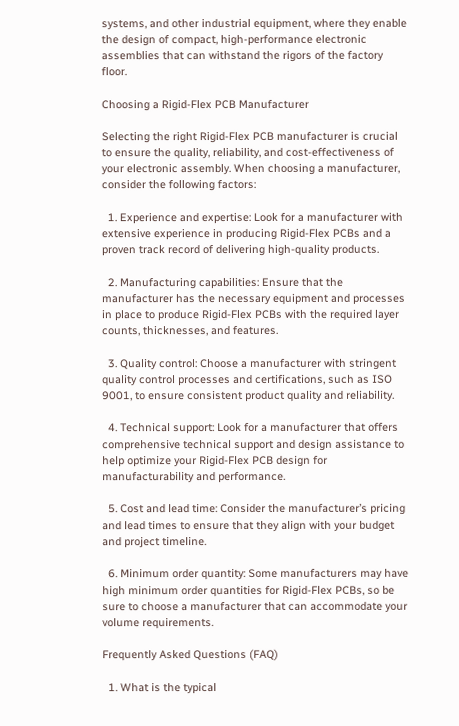systems, and other industrial equipment, where they enable the design of compact, high-performance electronic assemblies that can withstand the rigors of the factory floor.

Choosing a Rigid-Flex PCB Manufacturer

Selecting the right Rigid-Flex PCB manufacturer is crucial to ensure the quality, reliability, and cost-effectiveness of your electronic assembly. When choosing a manufacturer, consider the following factors:

  1. Experience and expertise: Look for a manufacturer with extensive experience in producing Rigid-Flex PCBs and a proven track record of delivering high-quality products.

  2. Manufacturing capabilities: Ensure that the manufacturer has the necessary equipment and processes in place to produce Rigid-Flex PCBs with the required layer counts, thicknesses, and features.

  3. Quality control: Choose a manufacturer with stringent quality control processes and certifications, such as ISO 9001, to ensure consistent product quality and reliability.

  4. Technical support: Look for a manufacturer that offers comprehensive technical support and design assistance to help optimize your Rigid-Flex PCB design for manufacturability and performance.

  5. Cost and lead time: Consider the manufacturer’s pricing and lead times to ensure that they align with your budget and project timeline.

  6. Minimum order quantity: Some manufacturers may have high minimum order quantities for Rigid-Flex PCBs, so be sure to choose a manufacturer that can accommodate your volume requirements.

Frequently Asked Questions (FAQ)

  1. What is the typical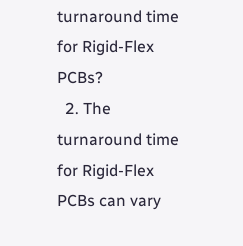turnaround time for Rigid-Flex PCBs?
  2. The turnaround time for Rigid-Flex PCBs can vary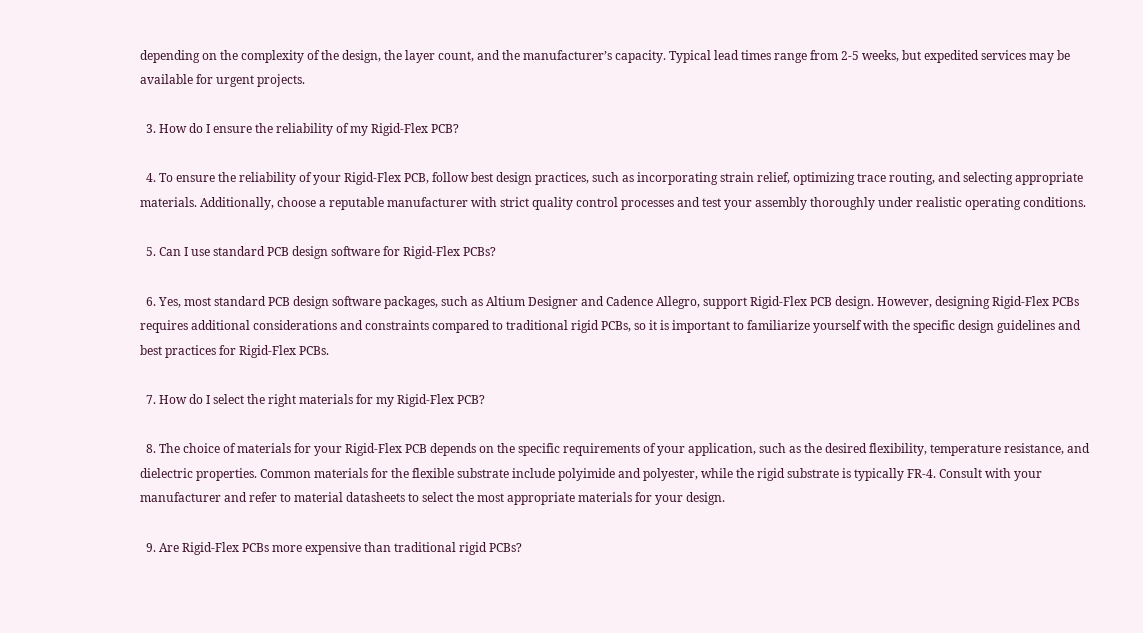depending on the complexity of the design, the layer count, and the manufacturer’s capacity. Typical lead times range from 2-5 weeks, but expedited services may be available for urgent projects.

  3. How do I ensure the reliability of my Rigid-Flex PCB?

  4. To ensure the reliability of your Rigid-Flex PCB, follow best design practices, such as incorporating strain relief, optimizing trace routing, and selecting appropriate materials. Additionally, choose a reputable manufacturer with strict quality control processes and test your assembly thoroughly under realistic operating conditions.

  5. Can I use standard PCB design software for Rigid-Flex PCBs?

  6. Yes, most standard PCB design software packages, such as Altium Designer and Cadence Allegro, support Rigid-Flex PCB design. However, designing Rigid-Flex PCBs requires additional considerations and constraints compared to traditional rigid PCBs, so it is important to familiarize yourself with the specific design guidelines and best practices for Rigid-Flex PCBs.

  7. How do I select the right materials for my Rigid-Flex PCB?

  8. The choice of materials for your Rigid-Flex PCB depends on the specific requirements of your application, such as the desired flexibility, temperature resistance, and dielectric properties. Common materials for the flexible substrate include polyimide and polyester, while the rigid substrate is typically FR-4. Consult with your manufacturer and refer to material datasheets to select the most appropriate materials for your design.

  9. Are Rigid-Flex PCBs more expensive than traditional rigid PCBs?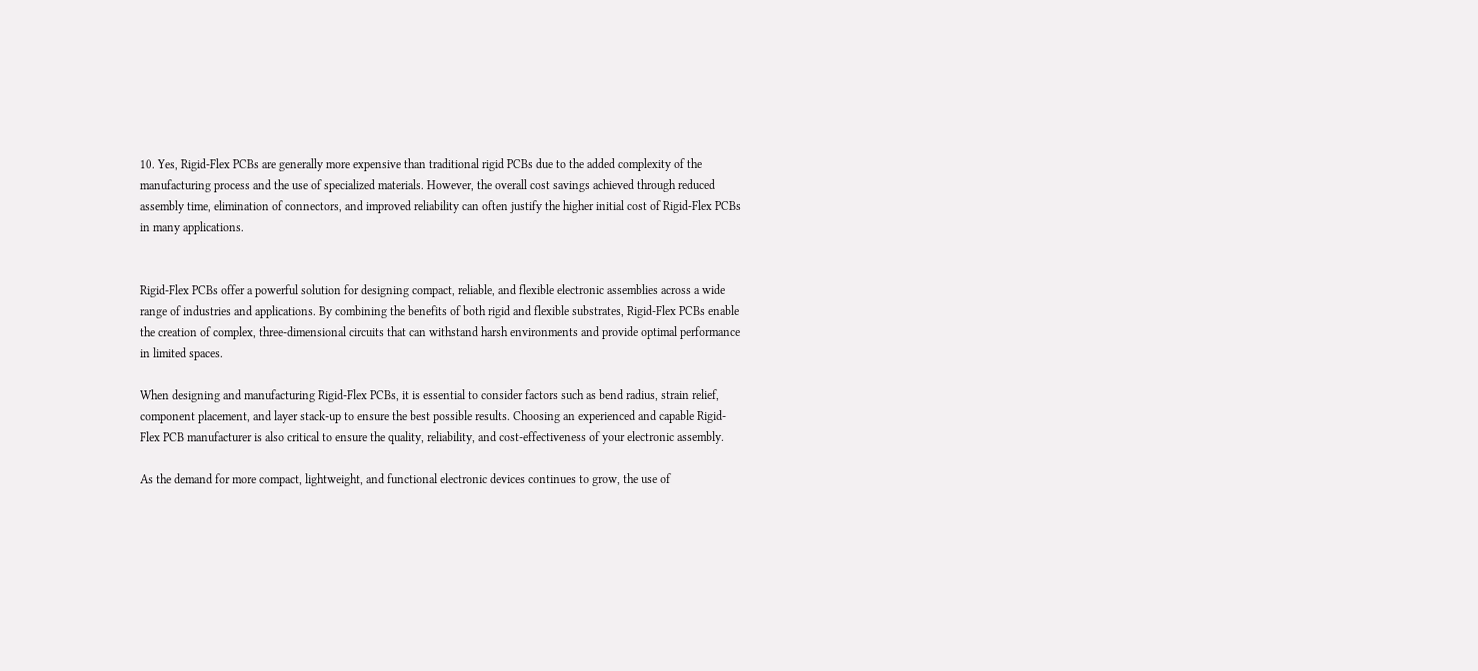10. Yes, Rigid-Flex PCBs are generally more expensive than traditional rigid PCBs due to the added complexity of the manufacturing process and the use of specialized materials. However, the overall cost savings achieved through reduced assembly time, elimination of connectors, and improved reliability can often justify the higher initial cost of Rigid-Flex PCBs in many applications.


Rigid-Flex PCBs offer a powerful solution for designing compact, reliable, and flexible electronic assemblies across a wide range of industries and applications. By combining the benefits of both rigid and flexible substrates, Rigid-Flex PCBs enable the creation of complex, three-dimensional circuits that can withstand harsh environments and provide optimal performance in limited spaces.

When designing and manufacturing Rigid-Flex PCBs, it is essential to consider factors such as bend radius, strain relief, component placement, and layer stack-up to ensure the best possible results. Choosing an experienced and capable Rigid-Flex PCB manufacturer is also critical to ensure the quality, reliability, and cost-effectiveness of your electronic assembly.

As the demand for more compact, lightweight, and functional electronic devices continues to grow, the use of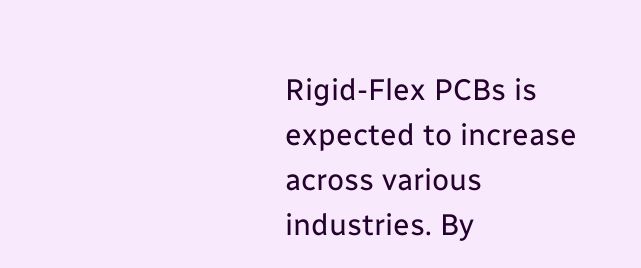Rigid-Flex PCBs is expected to increase across various industries. By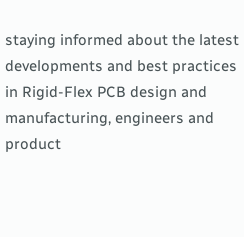staying informed about the latest developments and best practices in Rigid-Flex PCB design and manufacturing, engineers and product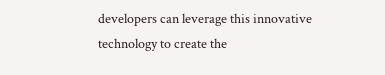developers can leverage this innovative technology to create the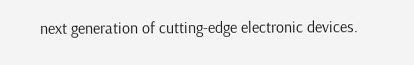next generation of cutting-edge electronic devices.